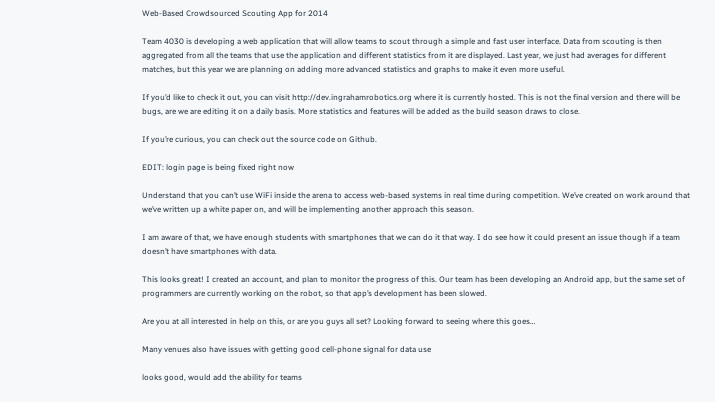Web-Based Crowdsourced Scouting App for 2014

Team 4030 is developing a web application that will allow teams to scout through a simple and fast user interface. Data from scouting is then aggregated from all the teams that use the application and different statistics from it are displayed. Last year, we just had averages for different matches, but this year we are planning on adding more advanced statistics and graphs to make it even more useful.

If you’d like to check it out, you can visit http://dev.ingrahamrobotics.org where it is currently hosted. This is not the final version and there will be bugs, are we are editing it on a daily basis. More statistics and features will be added as the build season draws to close.

If you’re curious, you can check out the source code on Github.

EDIT: login page is being fixed right now

Understand that you can’t use WiFi inside the arena to access web-based systems in real time during competition. We’ve created on work around that we’ve written up a white paper on, and will be implementing another approach this season.

I am aware of that, we have enough students with smartphones that we can do it that way. I do see how it could present an issue though if a team doesn’t have smartphones with data.

This looks great! I created an account, and plan to monitor the progress of this. Our team has been developing an Android app, but the same set of programmers are currently working on the robot, so that app’s development has been slowed.

Are you at all interested in help on this, or are you guys all set? Looking forward to seeing where this goes…

Many venues also have issues with getting good cell-phone signal for data use

looks good, would add the ability for teams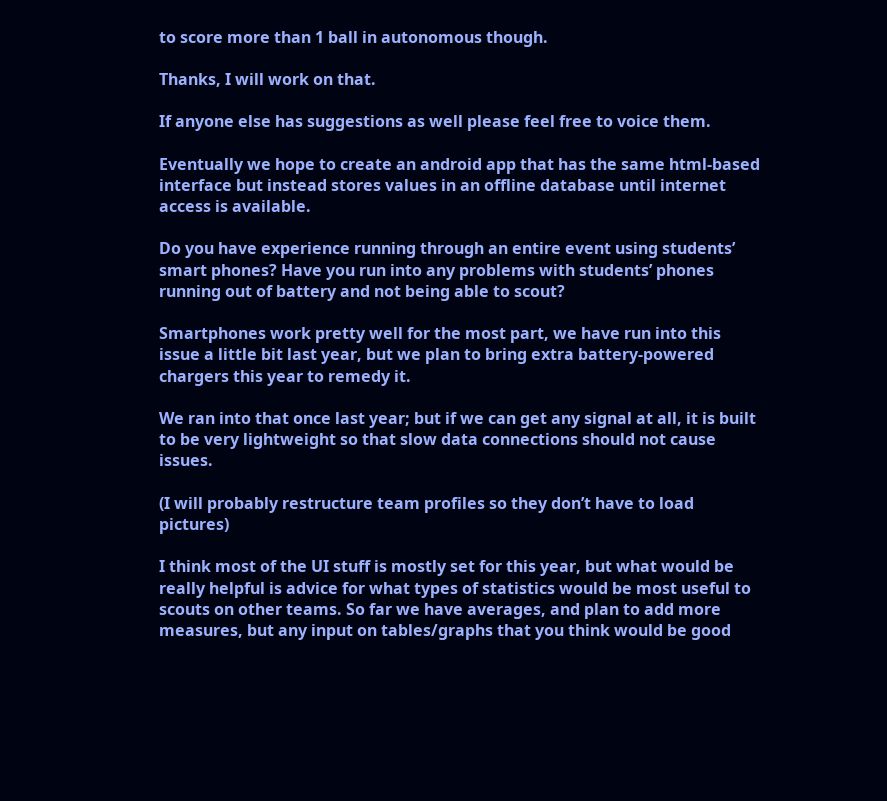to score more than 1 ball in autonomous though.

Thanks, I will work on that.

If anyone else has suggestions as well please feel free to voice them.

Eventually we hope to create an android app that has the same html-based interface but instead stores values in an offline database until internet access is available.

Do you have experience running through an entire event using students’ smart phones? Have you run into any problems with students’ phones running out of battery and not being able to scout?

Smartphones work pretty well for the most part, we have run into this issue a little bit last year, but we plan to bring extra battery-powered chargers this year to remedy it.

We ran into that once last year; but if we can get any signal at all, it is built to be very lightweight so that slow data connections should not cause issues.

(I will probably restructure team profiles so they don’t have to load pictures)

I think most of the UI stuff is mostly set for this year, but what would be really helpful is advice for what types of statistics would be most useful to scouts on other teams. So far we have averages, and plan to add more measures, but any input on tables/graphs that you think would be good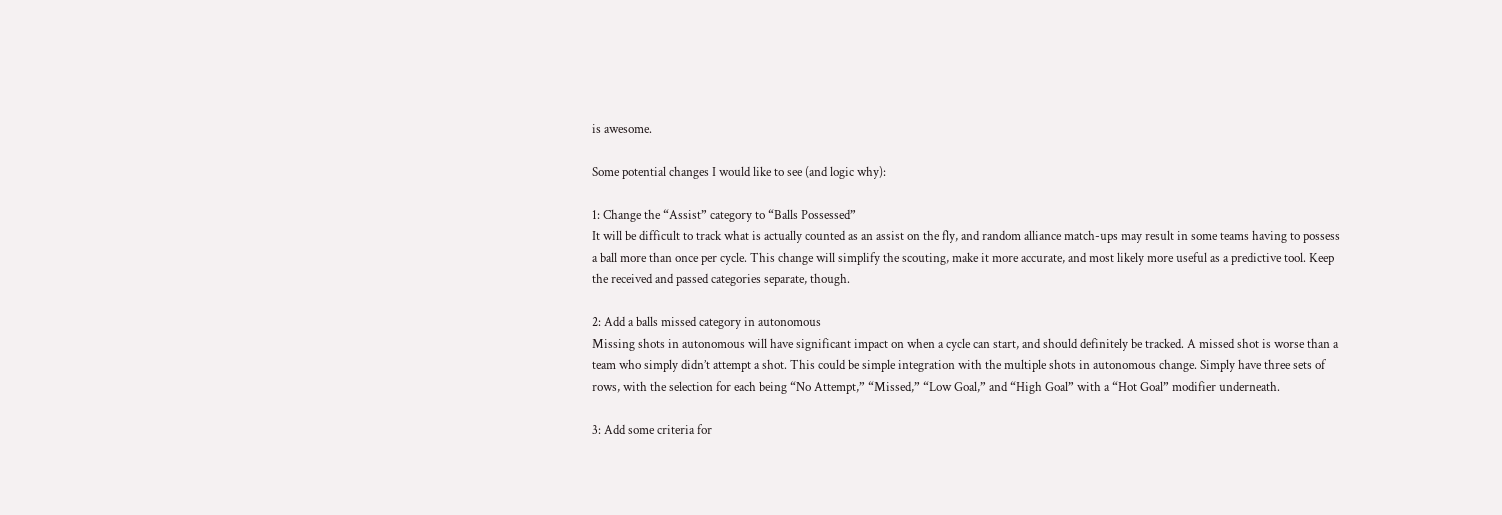is awesome.

Some potential changes I would like to see (and logic why):

1: Change the “Assist” category to “Balls Possessed”
It will be difficult to track what is actually counted as an assist on the fly, and random alliance match-ups may result in some teams having to possess a ball more than once per cycle. This change will simplify the scouting, make it more accurate, and most likely more useful as a predictive tool. Keep the received and passed categories separate, though.

2: Add a balls missed category in autonomous
Missing shots in autonomous will have significant impact on when a cycle can start, and should definitely be tracked. A missed shot is worse than a team who simply didn’t attempt a shot. This could be simple integration with the multiple shots in autonomous change. Simply have three sets of rows, with the selection for each being “No Attempt,” “Missed,” “Low Goal,” and “High Goal” with a “Hot Goal” modifier underneath.

3: Add some criteria for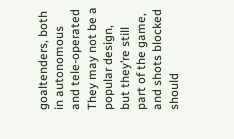goaltenders, both in autonomous and tele-operated
They may not be a popular design, but they’re still part of the game, and shots blocked should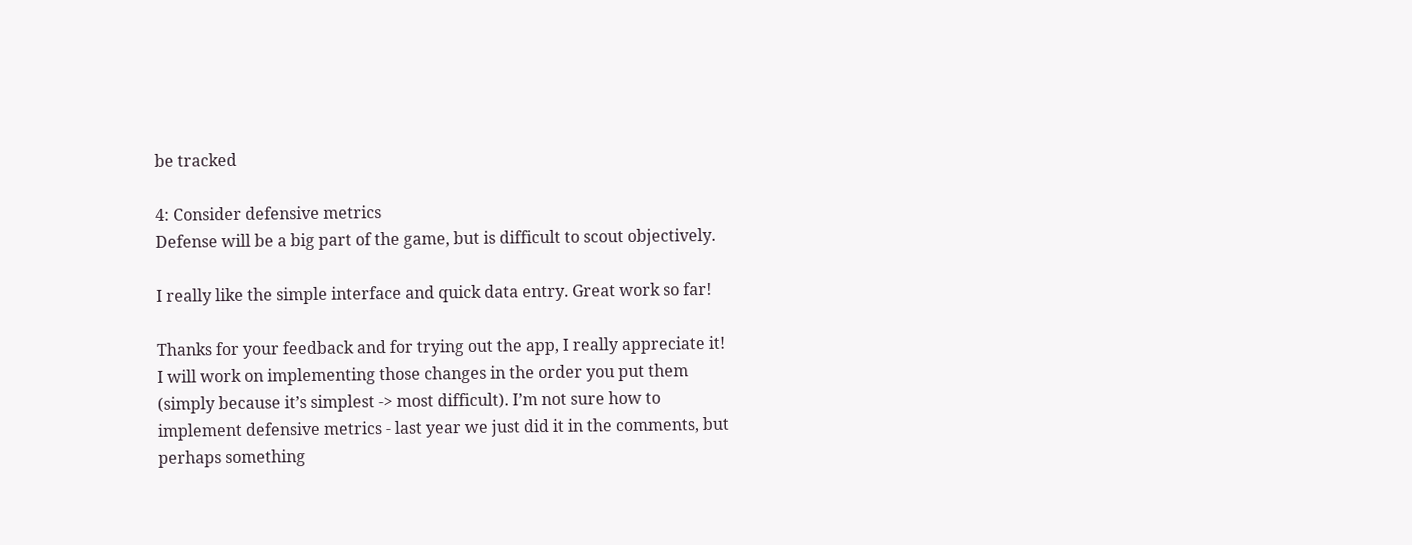be tracked

4: Consider defensive metrics
Defense will be a big part of the game, but is difficult to scout objectively.

I really like the simple interface and quick data entry. Great work so far!

Thanks for your feedback and for trying out the app, I really appreciate it! I will work on implementing those changes in the order you put them (simply because it’s simplest -> most difficult). I’m not sure how to implement defensive metrics - last year we just did it in the comments, but perhaps something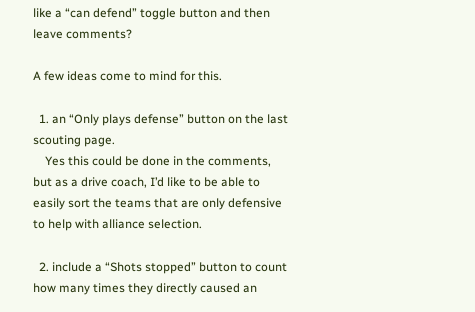like a “can defend” toggle button and then leave comments?

A few ideas come to mind for this.

  1. an “Only plays defense” button on the last scouting page.
    Yes this could be done in the comments, but as a drive coach, I’d like to be able to easily sort the teams that are only defensive to help with alliance selection.

  2. include a “Shots stopped” button to count how many times they directly caused an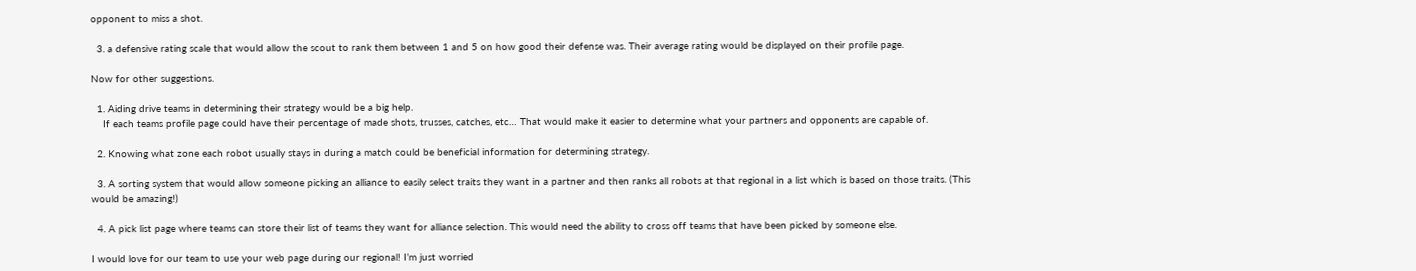opponent to miss a shot.

  3. a defensive rating scale that would allow the scout to rank them between 1 and 5 on how good their defense was. Their average rating would be displayed on their profile page.

Now for other suggestions.

  1. Aiding drive teams in determining their strategy would be a big help.
    If each teams profile page could have their percentage of made shots, trusses, catches, etc… That would make it easier to determine what your partners and opponents are capable of.

  2. Knowing what zone each robot usually stays in during a match could be beneficial information for determining strategy.

  3. A sorting system that would allow someone picking an alliance to easily select traits they want in a partner and then ranks all robots at that regional in a list which is based on those traits. (This would be amazing!)

  4. A pick list page where teams can store their list of teams they want for alliance selection. This would need the ability to cross off teams that have been picked by someone else.

I would love for our team to use your web page during our regional! I’m just worried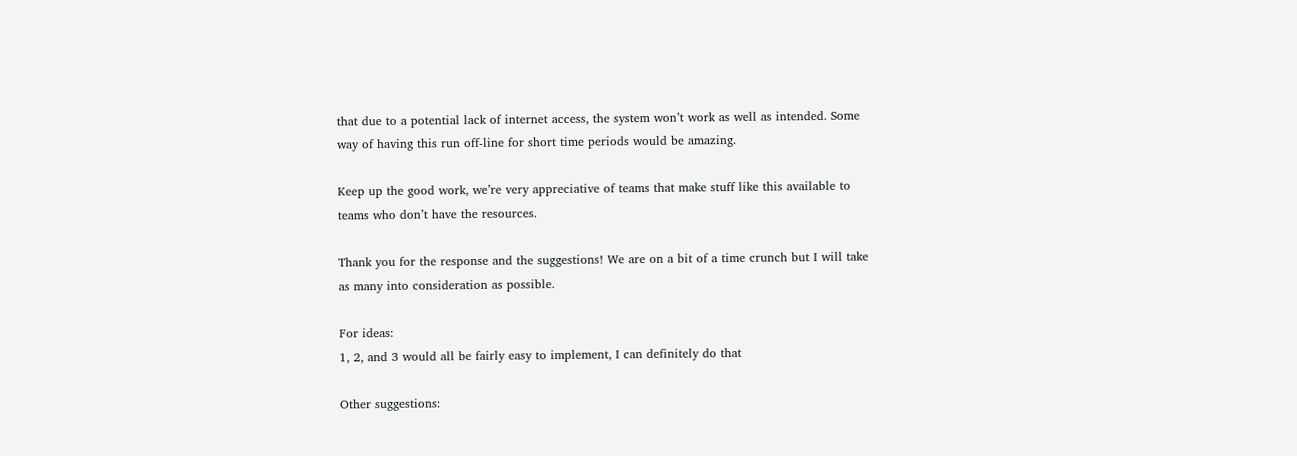that due to a potential lack of internet access, the system won’t work as well as intended. Some way of having this run off-line for short time periods would be amazing.

Keep up the good work, we’re very appreciative of teams that make stuff like this available to teams who don’t have the resources.

Thank you for the response and the suggestions! We are on a bit of a time crunch but I will take as many into consideration as possible.

For ideas:
1, 2, and 3 would all be fairly easy to implement, I can definitely do that

Other suggestions: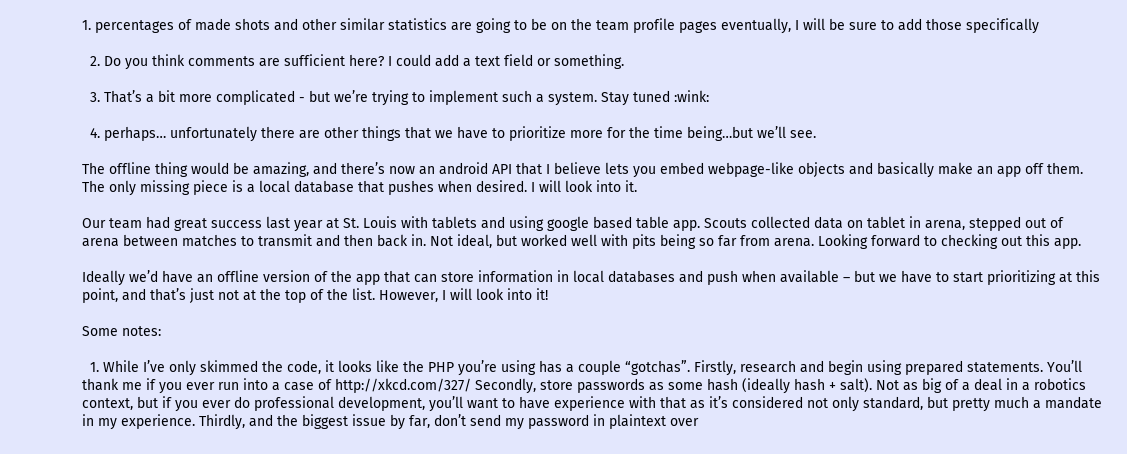1. percentages of made shots and other similar statistics are going to be on the team profile pages eventually, I will be sure to add those specifically

  2. Do you think comments are sufficient here? I could add a text field or something.

  3. That’s a bit more complicated - but we’re trying to implement such a system. Stay tuned :wink:

  4. perhaps… unfortunately there are other things that we have to prioritize more for the time being…but we’ll see.

The offline thing would be amazing, and there’s now an android API that I believe lets you embed webpage-like objects and basically make an app off them. The only missing piece is a local database that pushes when desired. I will look into it.

Our team had great success last year at St. Louis with tablets and using google based table app. Scouts collected data on tablet in arena, stepped out of arena between matches to transmit and then back in. Not ideal, but worked well with pits being so far from arena. Looking forward to checking out this app.

Ideally we’d have an offline version of the app that can store information in local databases and push when available – but we have to start prioritizing at this point, and that’s just not at the top of the list. However, I will look into it!

Some notes:

  1. While I’ve only skimmed the code, it looks like the PHP you’re using has a couple “gotchas”. Firstly, research and begin using prepared statements. You’ll thank me if you ever run into a case of http://xkcd.com/327/ Secondly, store passwords as some hash (ideally hash + salt). Not as big of a deal in a robotics context, but if you ever do professional development, you’ll want to have experience with that as it’s considered not only standard, but pretty much a mandate in my experience. Thirdly, and the biggest issue by far, don’t send my password in plaintext over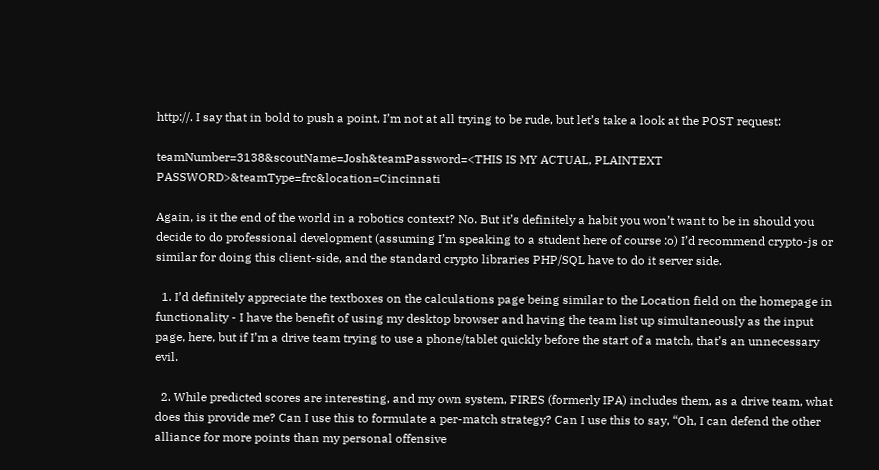http://. I say that in bold to push a point, I’m not at all trying to be rude, but let’s take a look at the POST request:

teamNumber=3138&scoutName=Josh&teamPassword=<THIS IS MY ACTUAL, PLAINTEXT PASSWORD>&teamType=frc&location=Cincinnati

Again, is it the end of the world in a robotics context? No. But it’s definitely a habit you won’t want to be in should you decide to do professional development (assuming I’m speaking to a student here of course :o) I’d recommend crypto-js or similar for doing this client-side, and the standard crypto libraries PHP/SQL have to do it server side.

  1. I’d definitely appreciate the textboxes on the calculations page being similar to the Location field on the homepage in functionality - I have the benefit of using my desktop browser and having the team list up simultaneously as the input page, here, but if I’m a drive team trying to use a phone/tablet quickly before the start of a match, that’s an unnecessary evil.

  2. While predicted scores are interesting, and my own system, FIRES (formerly IPA) includes them, as a drive team, what does this provide me? Can I use this to formulate a per-match strategy? Can I use this to say, “Oh, I can defend the other alliance for more points than my personal offensive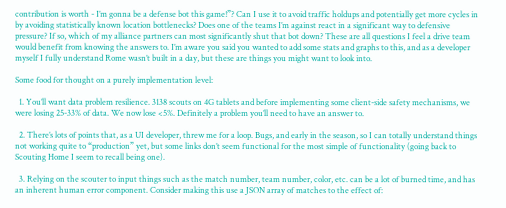contribution is worth - I’m gonna be a defense bot this game!”? Can I use it to avoid traffic holdups and potentially get more cycles in by avoiding statistically known location bottlenecks? Does one of the teams I’m against react in a significant way to defensive pressure? If so, which of my alliance partners can most significantly shut that bot down? These are all questions I feel a drive team would benefit from knowing the answers to. I’m aware you said you wanted to add some stats and graphs to this, and as a developer myself I fully understand Rome wasn’t built in a day, but these are things you might want to look into.

Some food for thought on a purely implementation level:

  1. You’ll want data problem resilience. 3138 scouts on 4G tablets and before implementing some client-side safety mechanisms, we were losing 25-33% of data. We now lose <5%. Definitely a problem you’ll need to have an answer to.

  2. There’s lots of points that, as a UI developer, threw me for a loop. Bugs, and early in the season, so I can totally understand things not working quite to “production” yet, but some links don’t seem functional for the most simple of functionality (going back to Scouting Home I seem to recall being one).

  3. Relying on the scouter to input things such as the match number, team number, color, etc. can be a lot of burned time, and has an inherent human error component. Consider making this use a JSON array of matches to the effect of: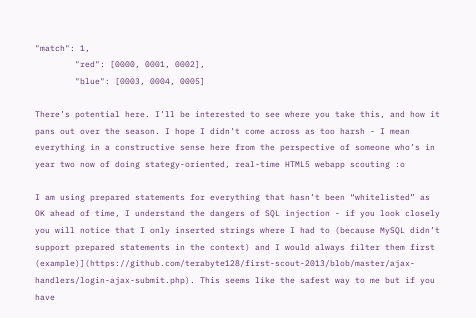"match": 1,
        "red": [0000, 0001, 0002],
        "blue": [0003, 0004, 0005]

There’s potential here. I’ll be interested to see where you take this, and how it pans out over the season. I hope I didn’t come across as too harsh - I mean everything in a constructive sense here from the perspective of someone who’s in year two now of doing stategy-oriented, real-time HTML5 webapp scouting :o

I am using prepared statements for everything that hasn’t been “whitelisted” as OK ahead of time, I understand the dangers of SQL injection - if you look closely you will notice that I only inserted strings where I had to (because MySQL didn’t support prepared statements in the context) and I would always filter them first (example)](https://github.com/terabyte128/first-scout-2013/blob/master/ajax-handlers/login-ajax-submit.php). This seems like the safest way to me but if you have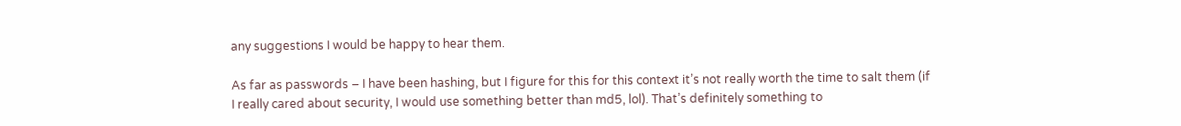any suggestions I would be happy to hear them.

As far as passwords – I have been hashing, but I figure for this for this context it’s not really worth the time to salt them (if I really cared about security, I would use something better than md5, lol). That’s definitely something to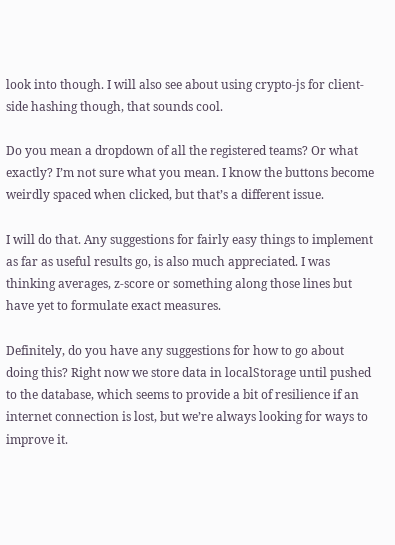look into though. I will also see about using crypto-js for client-side hashing though, that sounds cool.

Do you mean a dropdown of all the registered teams? Or what exactly? I’m not sure what you mean. I know the buttons become weirdly spaced when clicked, but that’s a different issue.

I will do that. Any suggestions for fairly easy things to implement as far as useful results go, is also much appreciated. I was thinking averages, z-score or something along those lines but have yet to formulate exact measures.

Definitely, do you have any suggestions for how to go about doing this? Right now we store data in localStorage until pushed to the database, which seems to provide a bit of resilience if an internet connection is lost, but we’re always looking for ways to improve it.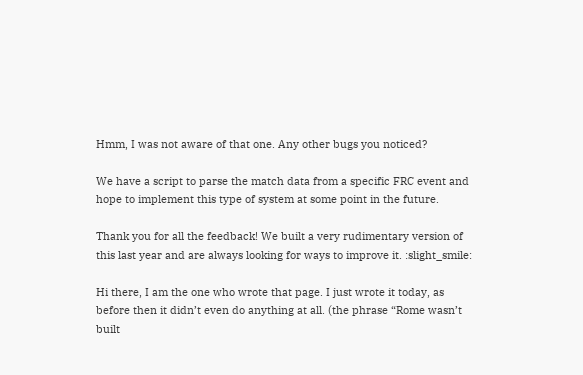Hmm, I was not aware of that one. Any other bugs you noticed?

We have a script to parse the match data from a specific FRC event and hope to implement this type of system at some point in the future.

Thank you for all the feedback! We built a very rudimentary version of this last year and are always looking for ways to improve it. :slight_smile:

Hi there, I am the one who wrote that page. I just wrote it today, as before then it didn’t even do anything at all. (the phrase “Rome wasn’t built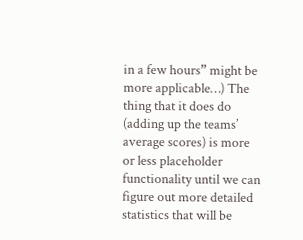in a few hours” might be more applicable…) The thing that it does do (adding up the teams’ average scores) is more or less placeholder functionality until we can figure out more detailed statistics that will be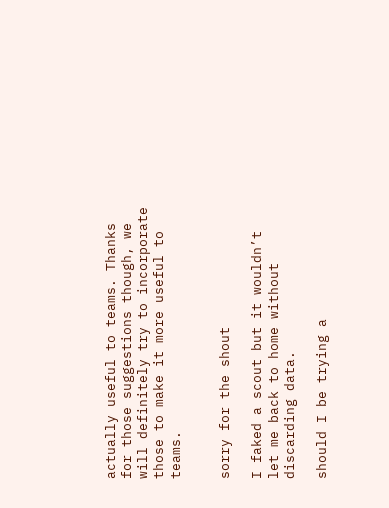actually useful to teams. Thanks for those suggestions though, we will definitely try to incorporate those to make it more useful to teams.


sorry for the shout

I faked a scout but it wouldn’t let me back to home without discarding data.

should I be trying a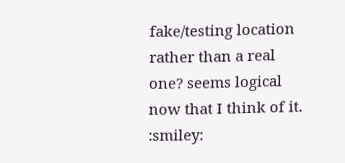fake/testing location rather than a real one? seems logical now that I think of it. :smiley: